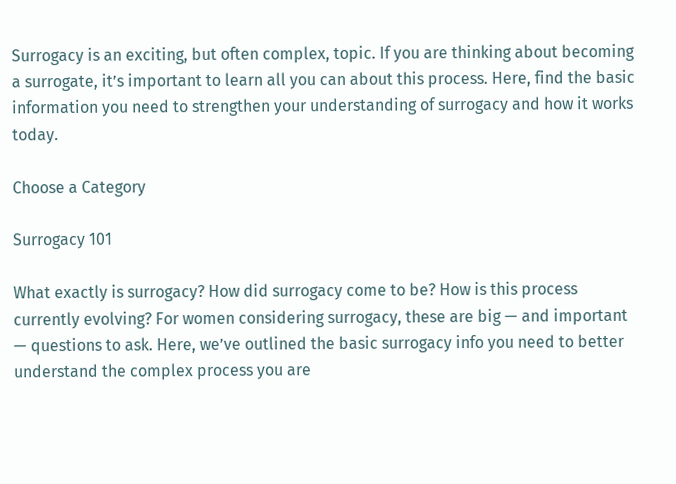Surrogacy is an exciting, but often complex, topic. If you are thinking about becoming a surrogate, it’s important to learn all you can about this process. Here, find the basic information you need to strengthen your understanding of surrogacy and how it works today.

Choose a Category

Surrogacy 101

What exactly is surrogacy? How did surrogacy come to be? How is this process currently evolving? For women considering surrogacy, these are big — and important — questions to ask. Here, we’ve outlined the basic surrogacy info you need to better understand the complex process you are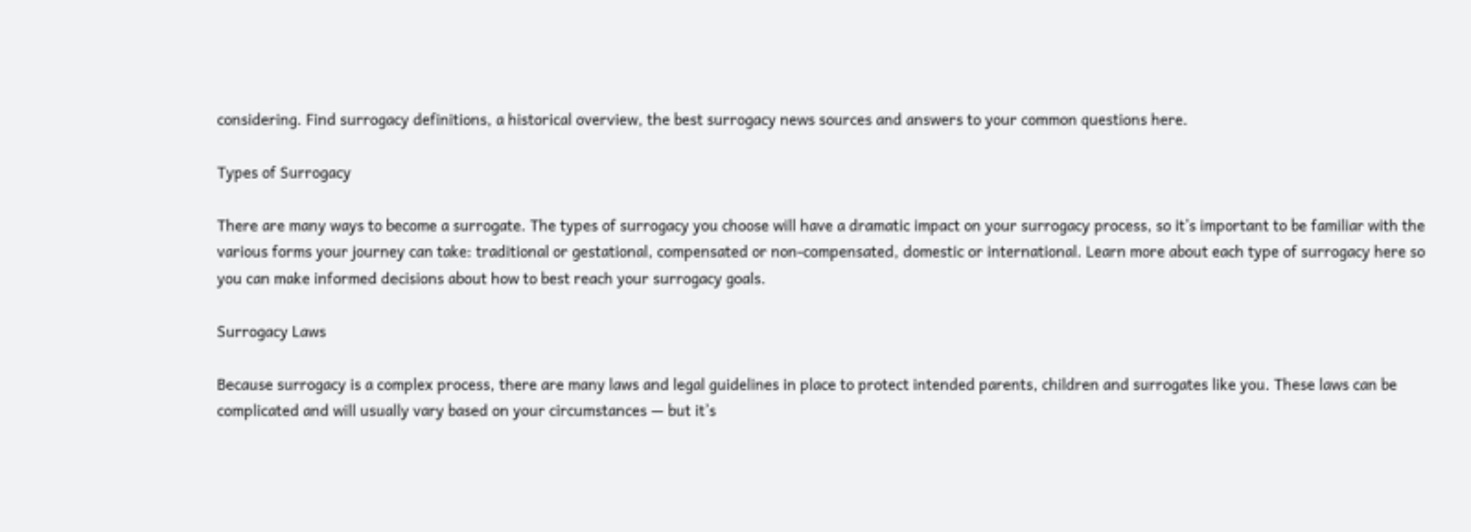considering. Find surrogacy definitions, a historical overview, the best surrogacy news sources and answers to your common questions here.

Types of Surrogacy

There are many ways to become a surrogate. The types of surrogacy you choose will have a dramatic impact on your surrogacy process, so it’s important to be familiar with the various forms your journey can take: traditional or gestational, compensated or non-compensated, domestic or international. Learn more about each type of surrogacy here so you can make informed decisions about how to best reach your surrogacy goals.

Surrogacy Laws

Because surrogacy is a complex process, there are many laws and legal guidelines in place to protect intended parents, children and surrogates like you. These laws can be complicated and will usually vary based on your circumstances — but it’s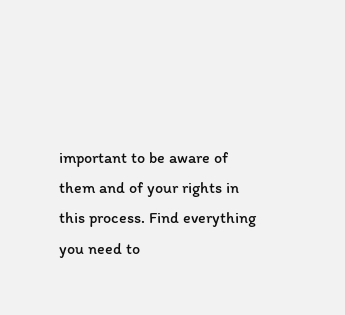important to be aware of them and of your rights in this process. Find everything you need to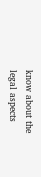know about the legal aspects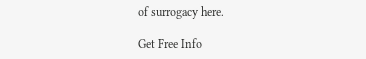of surrogacy here.

Get Free Info